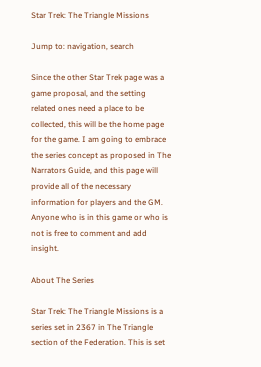Star Trek: The Triangle Missions

Jump to: navigation, search

Since the other Star Trek page was a game proposal, and the setting related ones need a place to be collected, this will be the home page for the game. I am going to embrace the series concept as proposed in The Narrators Guide, and this page will provide all of the necessary information for players and the GM. Anyone who is in this game or who is not is free to comment and add insight.

About The Series

Star Trek: The Triangle Missions is a series set in 2367 in The Triangle section of the Federation. This is set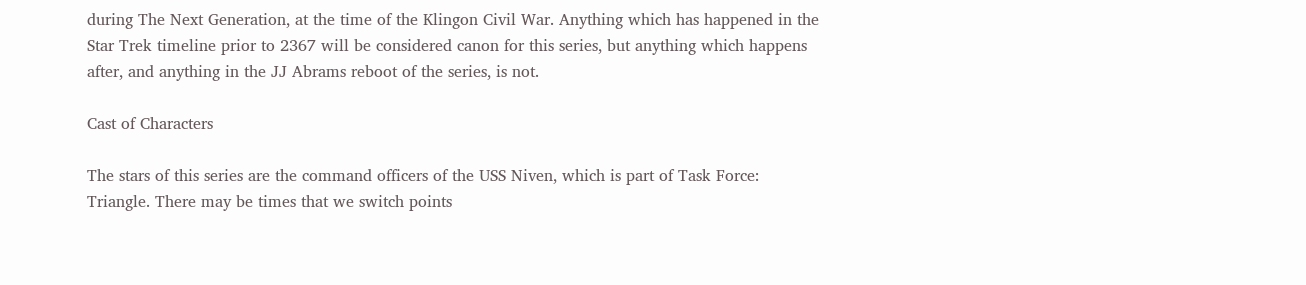during The Next Generation, at the time of the Klingon Civil War. Anything which has happened in the Star Trek timeline prior to 2367 will be considered canon for this series, but anything which happens after, and anything in the JJ Abrams reboot of the series, is not.

Cast of Characters

The stars of this series are the command officers of the USS Niven, which is part of Task Force: Triangle. There may be times that we switch points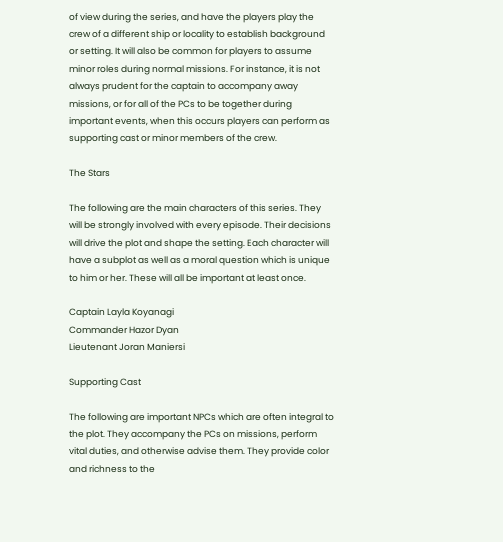of view during the series, and have the players play the crew of a different ship or locality to establish background or setting. It will also be common for players to assume minor roles during normal missions. For instance, it is not always prudent for the captain to accompany away missions, or for all of the PCs to be together during important events, when this occurs players can perform as supporting cast or minor members of the crew.

The Stars

The following are the main characters of this series. They will be strongly involved with every episode. Their decisions will drive the plot and shape the setting. Each character will have a subplot as well as a moral question which is unique to him or her. These will all be important at least once.

Captain Layla Koyanagi
Commander Hazor Dyan
Lieutenant Joran Maniersi

Supporting Cast

The following are important NPCs which are often integral to the plot. They accompany the PCs on missions, perform vital duties, and otherwise advise them. They provide color and richness to the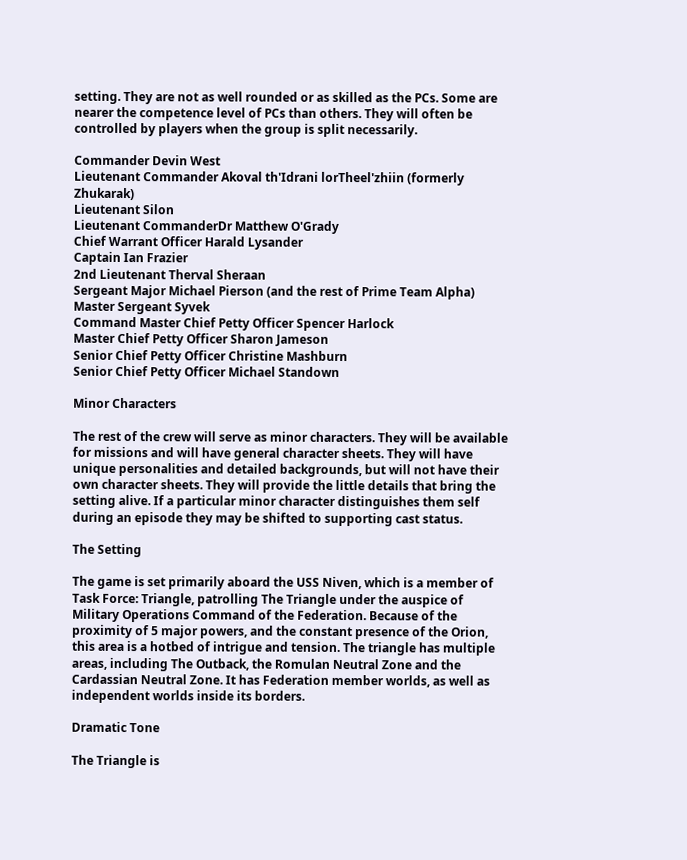setting. They are not as well rounded or as skilled as the PCs. Some are nearer the competence level of PCs than others. They will often be controlled by players when the group is split necessarily.

Commander Devin West
Lieutenant Commander Akoval th'Idrani lorTheel'zhiin (formerly Zhukarak)
Lieutenant Silon
Lieutenant CommanderDr Matthew O'Grady
Chief Warrant Officer Harald Lysander
Captain Ian Frazier
2nd Lieutenant Therval Sheraan
Sergeant Major Michael Pierson (and the rest of Prime Team Alpha)
Master Sergeant Syvek
Command Master Chief Petty Officer Spencer Harlock
Master Chief Petty Officer Sharon Jameson
Senior Chief Petty Officer Christine Mashburn
Senior Chief Petty Officer Michael Standown

Minor Characters

The rest of the crew will serve as minor characters. They will be available for missions and will have general character sheets. They will have unique personalities and detailed backgrounds, but will not have their own character sheets. They will provide the little details that bring the setting alive. If a particular minor character distinguishes them self during an episode they may be shifted to supporting cast status.

The Setting

The game is set primarily aboard the USS Niven, which is a member of Task Force: Triangle, patrolling The Triangle under the auspice of Military Operations Command of the Federation. Because of the proximity of 5 major powers, and the constant presence of the Orion, this area is a hotbed of intrigue and tension. The triangle has multiple areas, including The Outback, the Romulan Neutral Zone and the Cardassian Neutral Zone. It has Federation member worlds, as well as independent worlds inside its borders.

Dramatic Tone

The Triangle is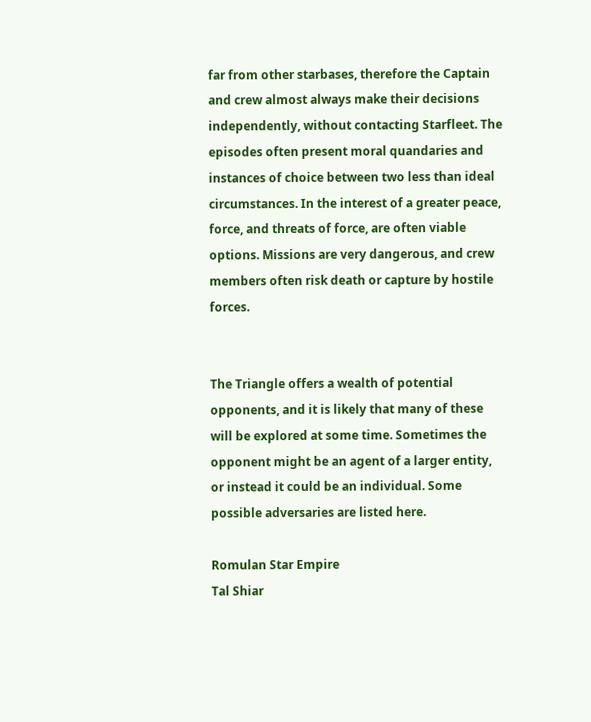far from other starbases, therefore the Captain and crew almost always make their decisions independently, without contacting Starfleet. The episodes often present moral quandaries and instances of choice between two less than ideal circumstances. In the interest of a greater peace, force, and threats of force, are often viable options. Missions are very dangerous, and crew members often risk death or capture by hostile forces.


The Triangle offers a wealth of potential opponents, and it is likely that many of these will be explored at some time. Sometimes the opponent might be an agent of a larger entity, or instead it could be an individual. Some possible adversaries are listed here.

Romulan Star Empire
Tal Shiar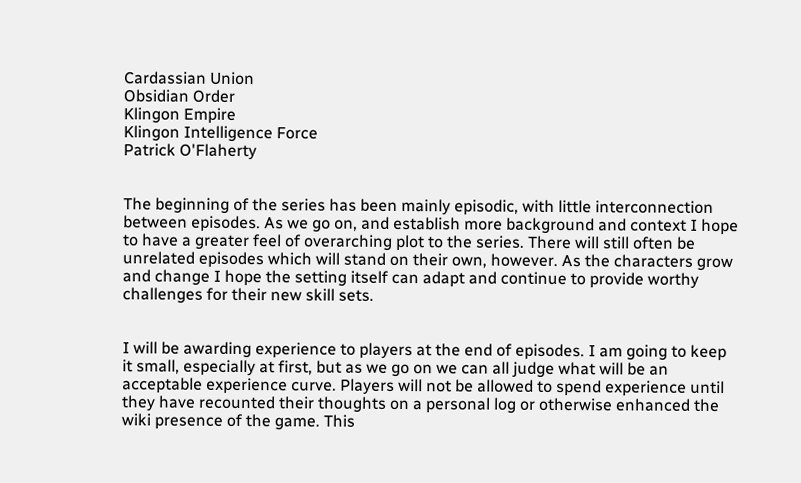Cardassian Union
Obsidian Order
Klingon Empire
Klingon Intelligence Force
Patrick O'Flaherty


The beginning of the series has been mainly episodic, with little interconnection between episodes. As we go on, and establish more background and context I hope to have a greater feel of overarching plot to the series. There will still often be unrelated episodes which will stand on their own, however. As the characters grow and change I hope the setting itself can adapt and continue to provide worthy challenges for their new skill sets.


I will be awarding experience to players at the end of episodes. I am going to keep it small, especially at first, but as we go on we can all judge what will be an acceptable experience curve. Players will not be allowed to spend experience until they have recounted their thoughts on a personal log or otherwise enhanced the wiki presence of the game. This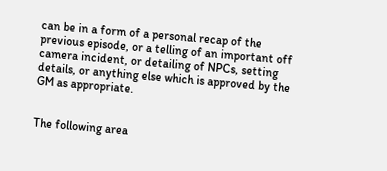can be in a form of a personal recap of the previous episode, or a telling of an important off camera incident, or detailing of NPCs, setting details, or anything else which is approved by the GM as appropriate.


The following area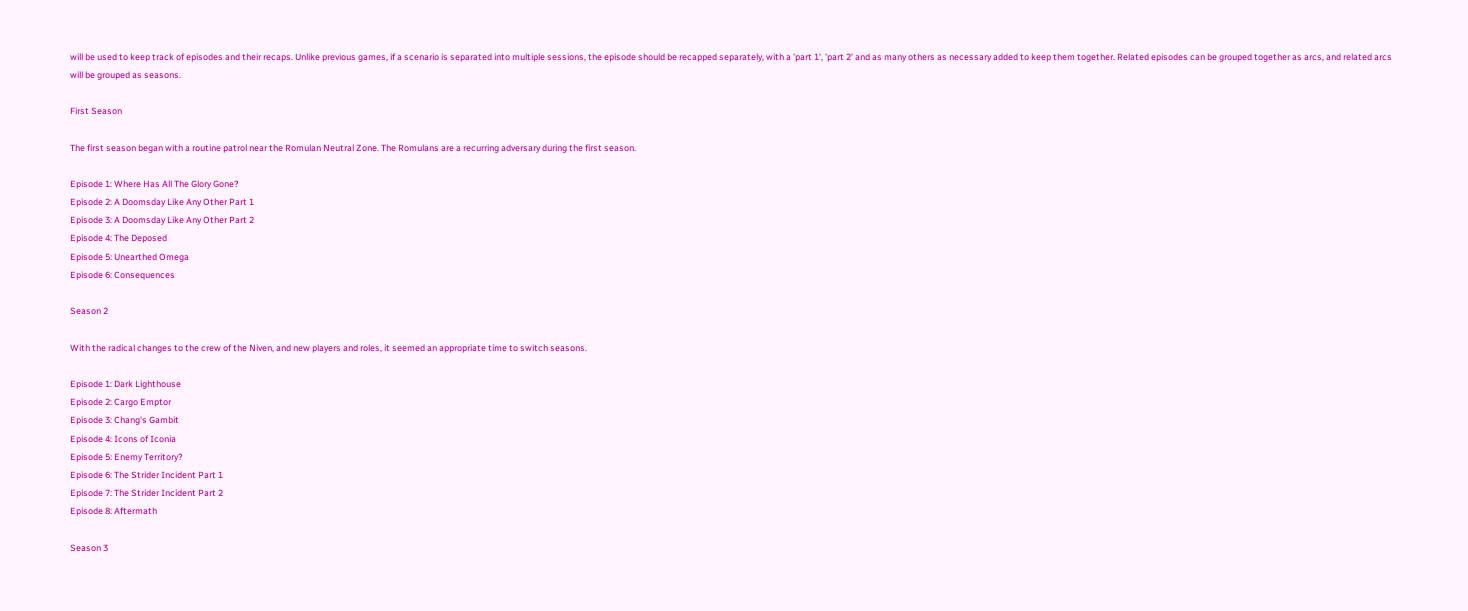will be used to keep track of episodes and their recaps. Unlike previous games, if a scenario is separated into multiple sessions, the episode should be recapped separately, with a 'part 1', 'part 2' and as many others as necessary added to keep them together. Related episodes can be grouped together as arcs, and related arcs will be grouped as seasons.

First Season

The first season began with a routine patrol near the Romulan Neutral Zone. The Romulans are a recurring adversary during the first season.

Episode 1: Where Has All The Glory Gone?
Episode 2: A Doomsday Like Any Other Part 1
Episode 3: A Doomsday Like Any Other Part 2
Episode 4: The Deposed
Episode 5: Unearthed Omega
Episode 6: Consequences

Season 2

With the radical changes to the crew of the Niven, and new players and roles, it seemed an appropriate time to switch seasons.

Episode 1: Dark Lighthouse
Episode 2: Cargo Emptor
Episode 3: Chang's Gambit
Episode 4: Icons of Iconia
Episode 5: Enemy Territory?
Episode 6: The Strider Incident Part 1
Episode 7: The Strider Incident Part 2
Episode 8: Aftermath

Season 3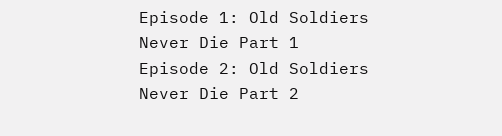Episode 1: Old Soldiers Never Die Part 1
Episode 2: Old Soldiers Never Die Part 2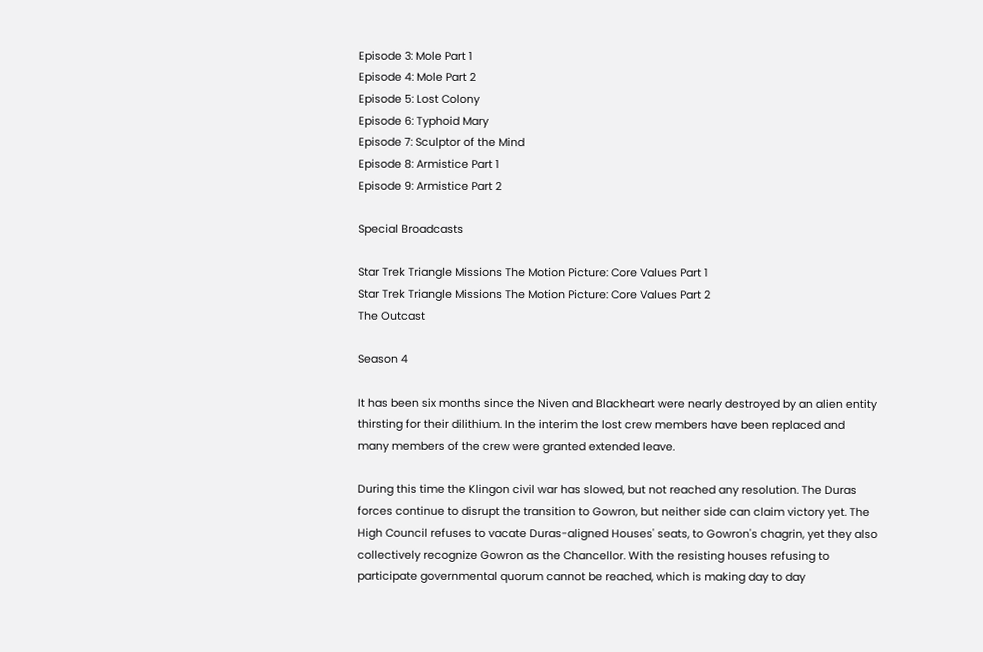Episode 3: Mole Part 1
Episode 4: Mole Part 2
Episode 5: Lost Colony
Episode 6: Typhoid Mary
Episode 7: Sculptor of the Mind
Episode 8: Armistice Part 1
Episode 9: Armistice Part 2

Special Broadcasts

Star Trek Triangle Missions The Motion Picture: Core Values Part 1
Star Trek Triangle Missions The Motion Picture: Core Values Part 2
The Outcast

Season 4

It has been six months since the Niven and Blackheart were nearly destroyed by an alien entity thirsting for their dilithium. In the interim the lost crew members have been replaced and many members of the crew were granted extended leave.

During this time the Klingon civil war has slowed, but not reached any resolution. The Duras forces continue to disrupt the transition to Gowron, but neither side can claim victory yet. The High Council refuses to vacate Duras-aligned Houses' seats, to Gowron's chagrin, yet they also collectively recognize Gowron as the Chancellor. With the resisting houses refusing to participate governmental quorum cannot be reached, which is making day to day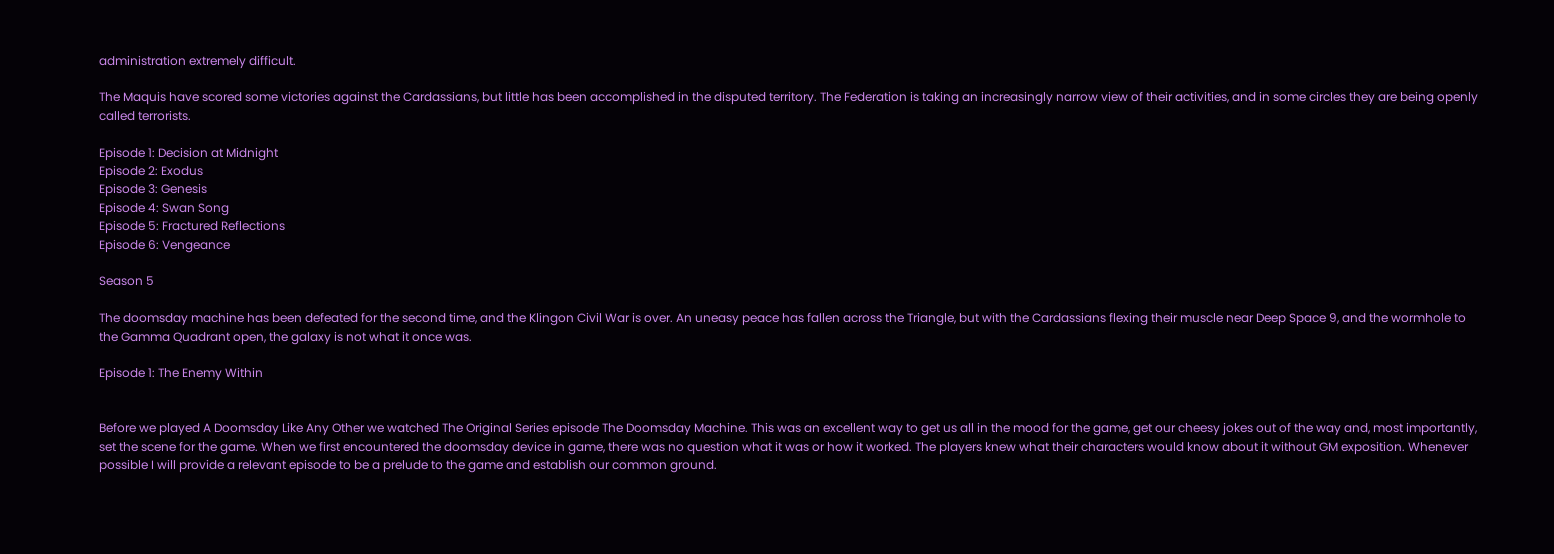administration extremely difficult.

The Maquis have scored some victories against the Cardassians, but little has been accomplished in the disputed territory. The Federation is taking an increasingly narrow view of their activities, and in some circles they are being openly called terrorists.

Episode 1: Decision at Midnight
Episode 2: Exodus
Episode 3: Genesis
Episode 4: Swan Song
Episode 5: Fractured Reflections
Episode 6: Vengeance

Season 5

The doomsday machine has been defeated for the second time, and the Klingon Civil War is over. An uneasy peace has fallen across the Triangle, but with the Cardassians flexing their muscle near Deep Space 9, and the wormhole to the Gamma Quadrant open, the galaxy is not what it once was.

Episode 1: The Enemy Within


Before we played A Doomsday Like Any Other we watched The Original Series episode The Doomsday Machine. This was an excellent way to get us all in the mood for the game, get our cheesy jokes out of the way and, most importantly, set the scene for the game. When we first encountered the doomsday device in game, there was no question what it was or how it worked. The players knew what their characters would know about it without GM exposition. Whenever possible I will provide a relevant episode to be a prelude to the game and establish our common ground.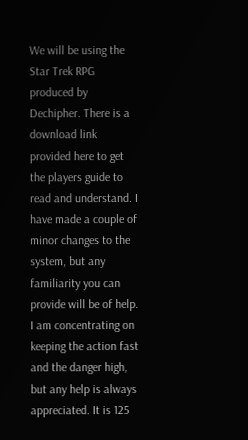We will be using the Star Trek RPG produced by Dechipher. There is a download link provided here to get the players guide to read and understand. I have made a couple of minor changes to the system, but any familiarity you can provide will be of help. I am concentrating on keeping the action fast and the danger high, but any help is always appreciated. It is 125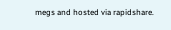megs and hosted via rapidshare.